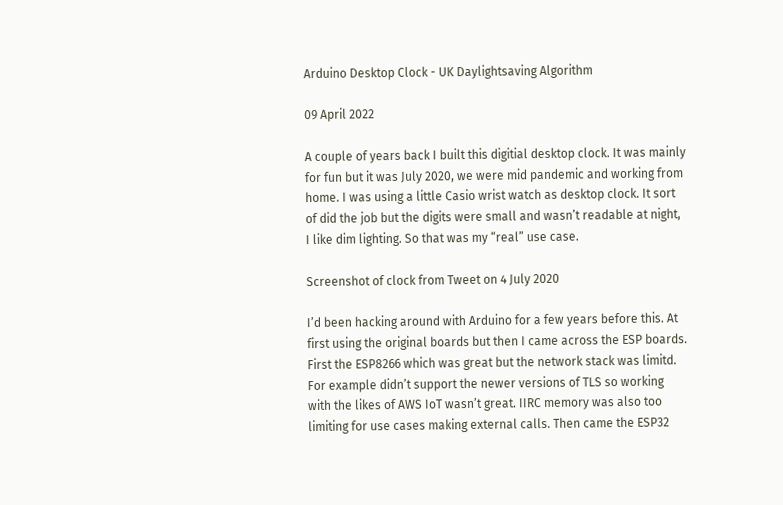Arduino Desktop Clock - UK Daylightsaving Algorithm

09 April 2022

A couple of years back I built this digitial desktop clock. It was mainly for fun but it was July 2020, we were mid pandemic and working from home. I was using a little Casio wrist watch as desktop clock. It sort of did the job but the digits were small and wasn’t readable at night, I like dim lighting. So that was my “real” use case.

Screenshot of clock from Tweet on 4 July 2020

I’d been hacking around with Arduino for a few years before this. At first using the original boards but then I came across the ESP boards. First the ESP8266 which was great but the network stack was limitd. For example didn’t support the newer versions of TLS so working with the likes of AWS IoT wasn’t great. IIRC memory was also too limiting for use cases making external calls. Then came the ESP32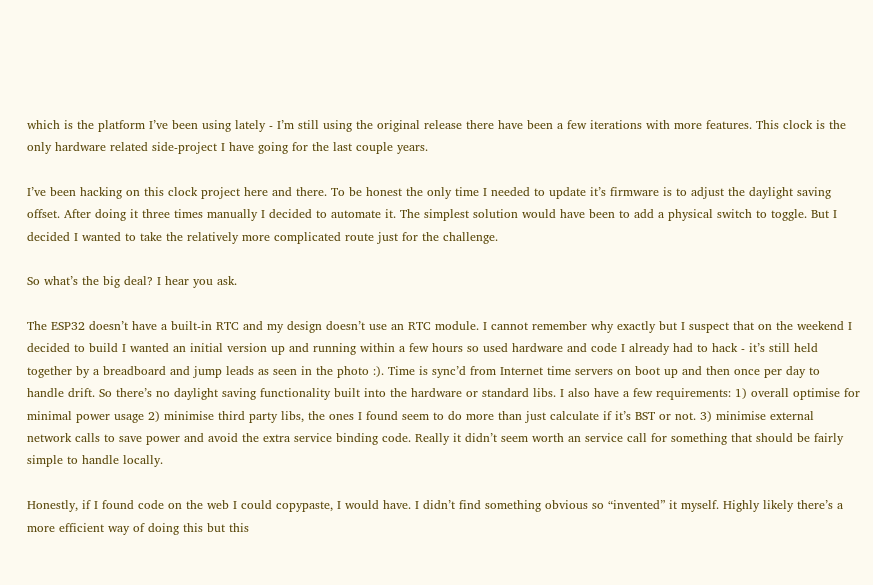which is the platform I’ve been using lately - I’m still using the original release there have been a few iterations with more features. This clock is the only hardware related side-project I have going for the last couple years.

I’ve been hacking on this clock project here and there. To be honest the only time I needed to update it’s firmware is to adjust the daylight saving offset. After doing it three times manually I decided to automate it. The simplest solution would have been to add a physical switch to toggle. But I decided I wanted to take the relatively more complicated route just for the challenge.

So what’s the big deal? I hear you ask.

The ESP32 doesn’t have a built-in RTC and my design doesn’t use an RTC module. I cannot remember why exactly but I suspect that on the weekend I decided to build I wanted an initial version up and running within a few hours so used hardware and code I already had to hack - it’s still held together by a breadboard and jump leads as seen in the photo :). Time is sync’d from Internet time servers on boot up and then once per day to handle drift. So there’s no daylight saving functionality built into the hardware or standard libs. I also have a few requirements: 1) overall optimise for minimal power usage 2) minimise third party libs, the ones I found seem to do more than just calculate if it’s BST or not. 3) minimise external network calls to save power and avoid the extra service binding code. Really it didn’t seem worth an service call for something that should be fairly simple to handle locally.

Honestly, if I found code on the web I could copypaste, I would have. I didn’t find something obvious so “invented” it myself. Highly likely there’s a more efficient way of doing this but this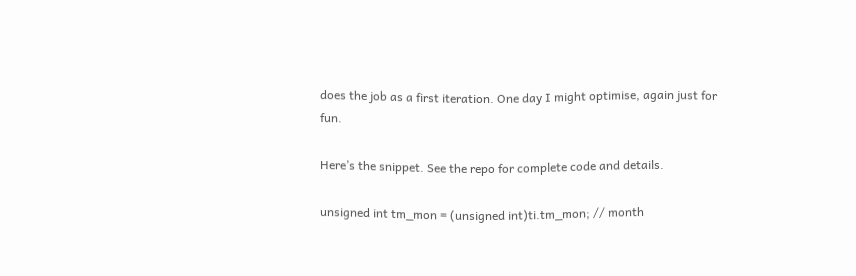does the job as a first iteration. One day I might optimise, again just for fun.

Here’s the snippet. See the repo for complete code and details.

unsigned int tm_mon = (unsigned int)ti.tm_mon; // month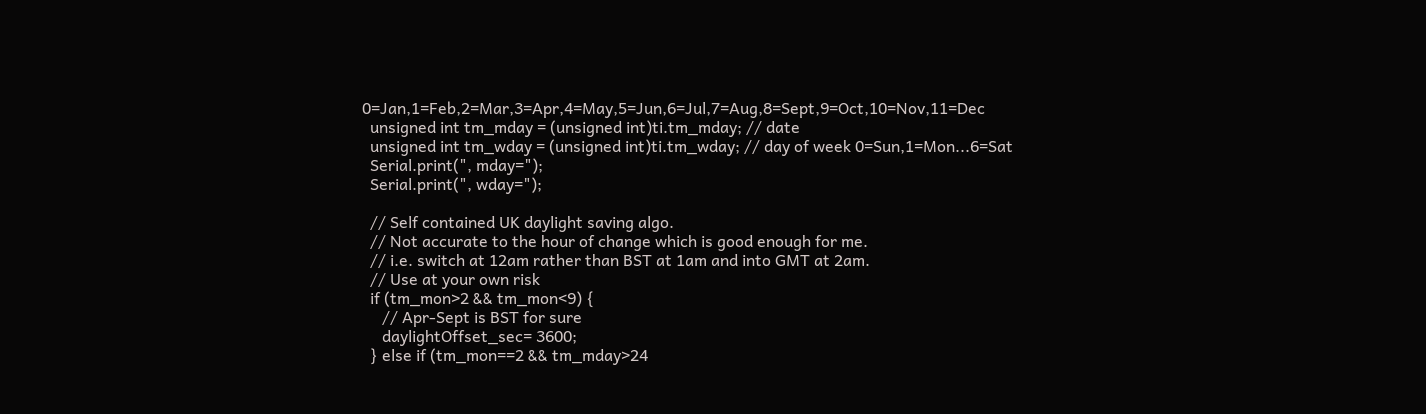0=Jan,1=Feb,2=Mar,3=Apr,4=May,5=Jun,6=Jul,7=Aug,8=Sept,9=Oct,10=Nov,11=Dec
  unsigned int tm_mday = (unsigned int)ti.tm_mday; // date
  unsigned int tm_wday = (unsigned int)ti.tm_wday; // day of week 0=Sun,1=Mon...6=Sat
  Serial.print(", mday=");
  Serial.print(", wday=");

  // Self contained UK daylight saving algo.
  // Not accurate to the hour of change which is good enough for me.
  // i.e. switch at 12am rather than BST at 1am and into GMT at 2am.
  // Use at your own risk
  if (tm_mon>2 && tm_mon<9) {
     // Apr-Sept is BST for sure
     daylightOffset_sec= 3600;
  } else if (tm_mon==2 && tm_mday>24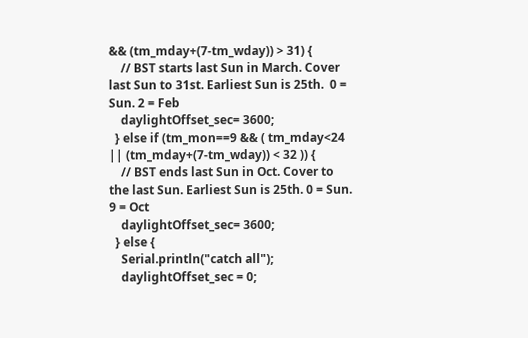&& (tm_mday+(7-tm_wday)) > 31) {
    // BST starts last Sun in March. Cover last Sun to 31st. Earliest Sun is 25th.  0 = Sun. 2 = Feb
    daylightOffset_sec= 3600;
  } else if (tm_mon==9 && ( tm_mday<24 || (tm_mday+(7-tm_wday)) < 32 )) {
    // BST ends last Sun in Oct. Cover to the last Sun. Earliest Sun is 25th. 0 = Sun. 9 = Oct
    daylightOffset_sec= 3600;
  } else {
    Serial.println("catch all");
    daylightOffset_sec = 0;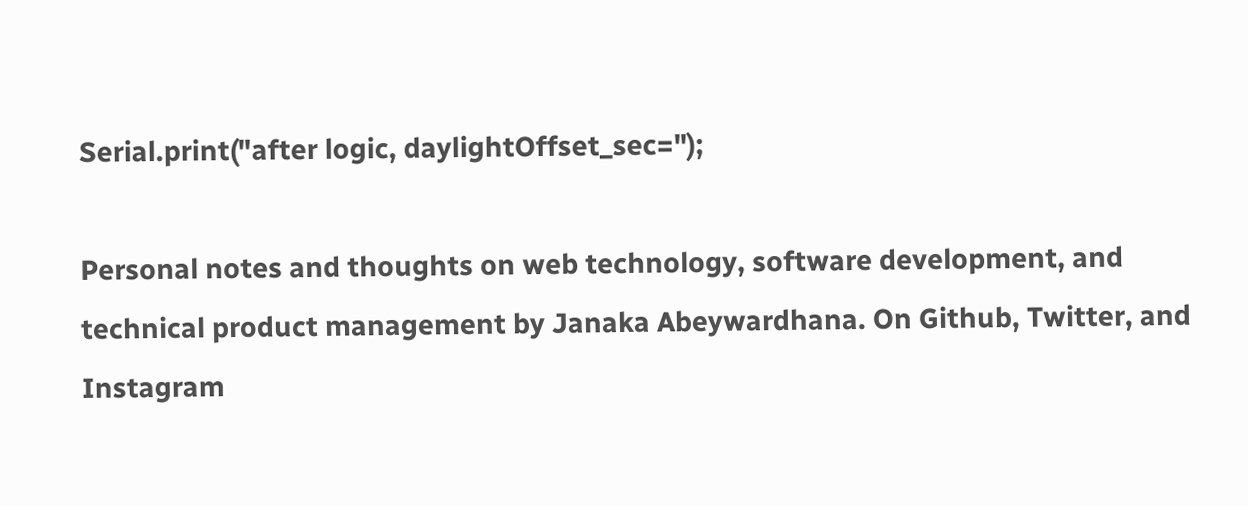Serial.print("after logic, daylightOffset_sec=");

Personal notes and thoughts on web technology, software development, and technical product management by Janaka Abeywardhana. On Github, Twitter, and Instagram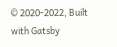© 2020-2022, Built with Gatsby